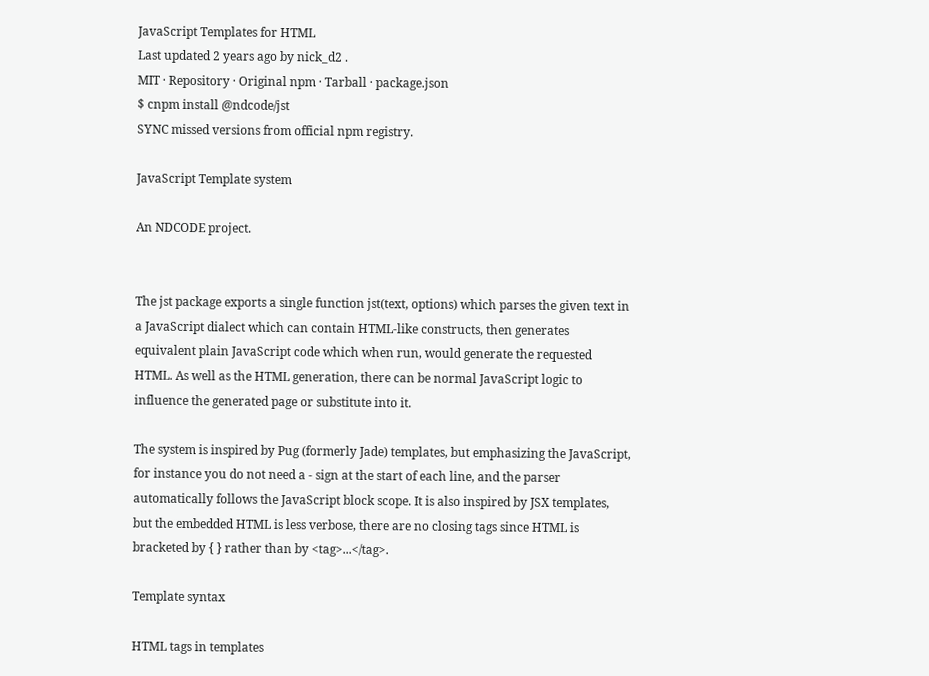JavaScript Templates for HTML
Last updated 2 years ago by nick_d2 .
MIT · Repository · Original npm · Tarball · package.json
$ cnpm install @ndcode/jst
SYNC missed versions from official npm registry.

JavaScript Template system

An NDCODE project.


The jst package exports a single function jst(text, options) which parses the given text in a JavaScript dialect which can contain HTML-like constructs, then generates equivalent plain JavaScript code which when run, would generate the requested HTML. As well as the HTML generation, there can be normal JavaScript logic to influence the generated page or substitute into it.

The system is inspired by Pug (formerly Jade) templates, but emphasizing the JavaScript, for instance you do not need a - sign at the start of each line, and the parser automatically follows the JavaScript block scope. It is also inspired by JSX templates, but the embedded HTML is less verbose, there are no closing tags since HTML is bracketed by { } rather than by <tag>...</tag>.

Template syntax

HTML tags in templates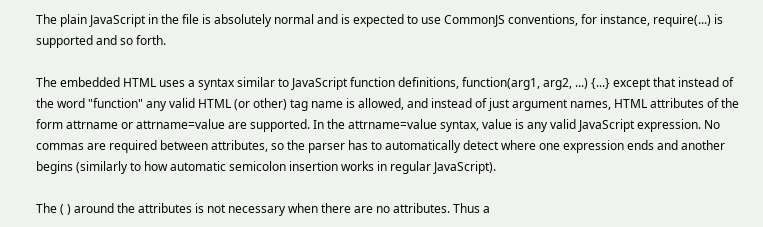The plain JavaScript in the file is absolutely normal and is expected to use CommonJS conventions, for instance, require(...) is supported and so forth.

The embedded HTML uses a syntax similar to JavaScript function definitions, function(arg1, arg2, ...) {...} except that instead of the word "function" any valid HTML (or other) tag name is allowed, and instead of just argument names, HTML attributes of the form attrname or attrname=value are supported. In the attrname=value syntax, value is any valid JavaScript expression. No commas are required between attributes, so the parser has to automatically detect where one expression ends and another begins (similarly to how automatic semicolon insertion works in regular JavaScript).

The ( ) around the attributes is not necessary when there are no attributes. Thus a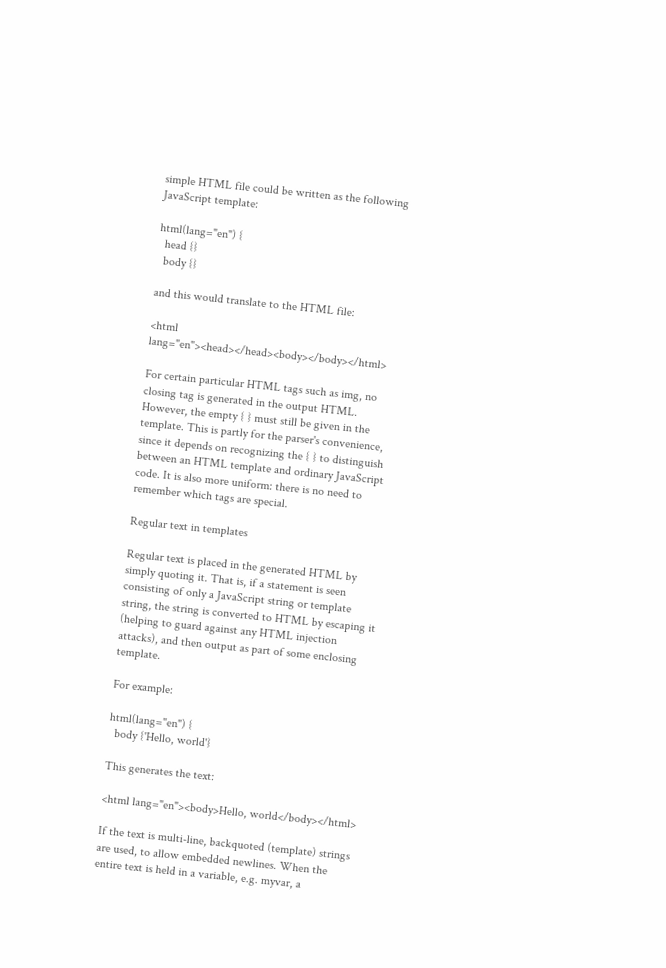simple HTML file could be written as the following JavaScript template:

html(lang="en") {
  head {}
  body {}

and this would translate to the HTML file:

<html lang="en"><head></head><body></body></html>

For certain particular HTML tags such as img, no closing tag is generated in the output HTML. However, the empty { } must still be given in the template. This is partly for the parser's convenience, since it depends on recognizing the { } to distinguish between an HTML template and ordinary JavaScript code. It is also more uniform: there is no need to remember which tags are special.

Regular text in templates

Regular text is placed in the generated HTML by simply quoting it. That is, if a statement is seen consisting of only a JavaScript string or template string, the string is converted to HTML by escaping it (helping to guard against any HTML injection attacks), and then output as part of some enclosing template.

For example:

html(lang="en") {
  body {'Hello, world'}

This generates the text:

<html lang="en"><body>Hello, world</body></html>

If the text is multi-line, backquoted (template) strings are used, to allow embedded newlines. When the entire text is held in a variable, e.g. myvar, a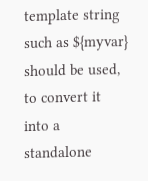template string such as ${myvar} should be used, to convert it into a standalone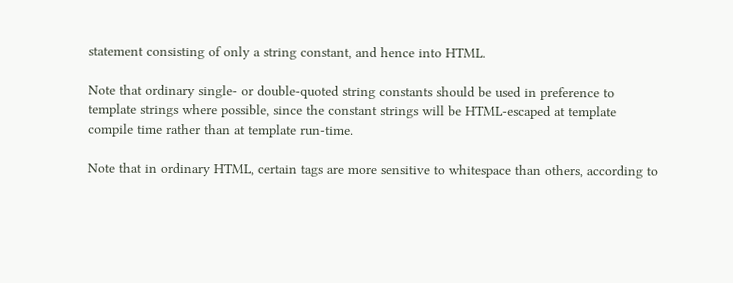statement consisting of only a string constant, and hence into HTML.

Note that ordinary single- or double-quoted string constants should be used in preference to template strings where possible, since the constant strings will be HTML-escaped at template compile time rather than at template run-time.

Note that in ordinary HTML, certain tags are more sensitive to whitespace than others, according to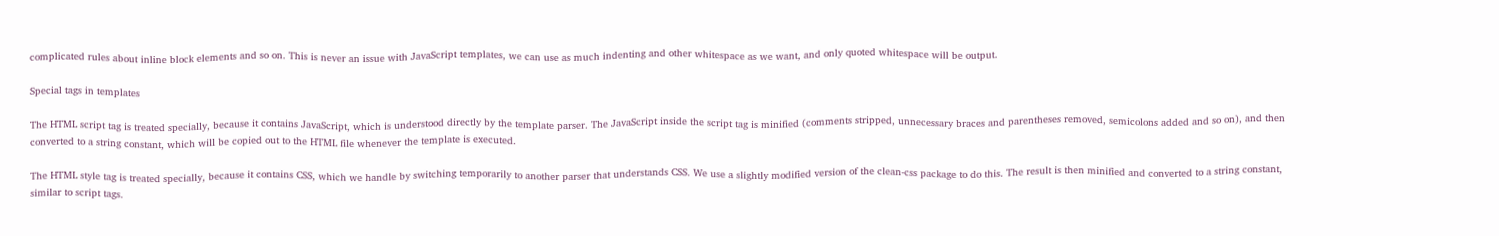complicated rules about inline block elements and so on. This is never an issue with JavaScript templates, we can use as much indenting and other whitespace as we want, and only quoted whitespace will be output.

Special tags in templates

The HTML script tag is treated specially, because it contains JavaScript, which is understood directly by the template parser. The JavaScript inside the script tag is minified (comments stripped, unnecessary braces and parentheses removed, semicolons added and so on), and then converted to a string constant, which will be copied out to the HTML file whenever the template is executed.

The HTML style tag is treated specially, because it contains CSS, which we handle by switching temporarily to another parser that understands CSS. We use a slightly modified version of the clean-css package to do this. The result is then minified and converted to a string constant, similar to script tags.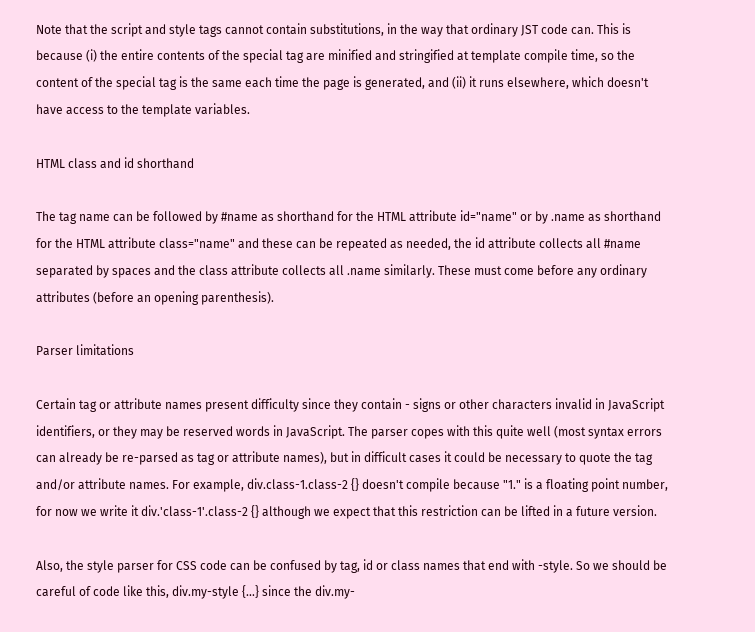Note that the script and style tags cannot contain substitutions, in the way that ordinary JST code can. This is because (i) the entire contents of the special tag are minified and stringified at template compile time, so the content of the special tag is the same each time the page is generated, and (ii) it runs elsewhere, which doesn't have access to the template variables.

HTML class and id shorthand

The tag name can be followed by #name as shorthand for the HTML attribute id="name" or by .name as shorthand for the HTML attribute class="name" and these can be repeated as needed, the id attribute collects all #name separated by spaces and the class attribute collects all .name similarly. These must come before any ordinary attributes (before an opening parenthesis).

Parser limitations

Certain tag or attribute names present difficulty since they contain - signs or other characters invalid in JavaScript identifiers, or they may be reserved words in JavaScript. The parser copes with this quite well (most syntax errors can already be re-parsed as tag or attribute names), but in difficult cases it could be necessary to quote the tag and/or attribute names. For example, div.class-1.class-2 {} doesn't compile because "1." is a floating point number, for now we write it div.'class-1'.class-2 {} although we expect that this restriction can be lifted in a future version.

Also, the style parser for CSS code can be confused by tag, id or class names that end with -style. So we should be careful of code like this, div.my-style {...} since the div.my-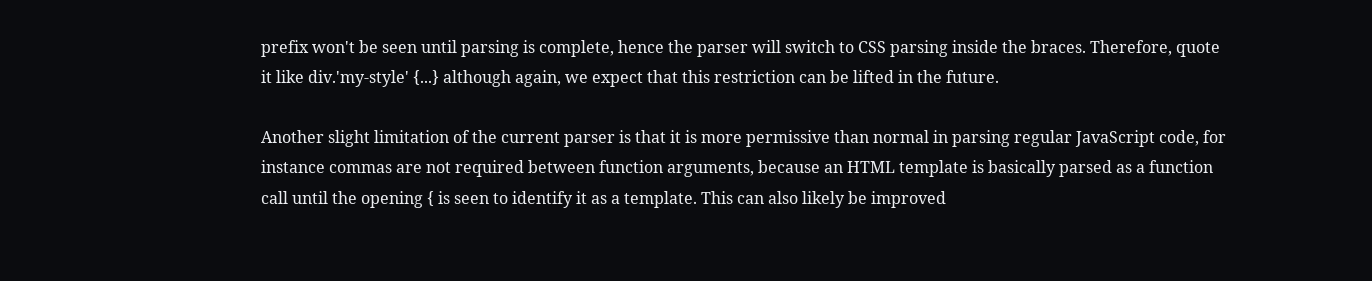prefix won't be seen until parsing is complete, hence the parser will switch to CSS parsing inside the braces. Therefore, quote it like div.'my-style' {...} although again, we expect that this restriction can be lifted in the future.

Another slight limitation of the current parser is that it is more permissive than normal in parsing regular JavaScript code, for instance commas are not required between function arguments, because an HTML template is basically parsed as a function call until the opening { is seen to identify it as a template. This can also likely be improved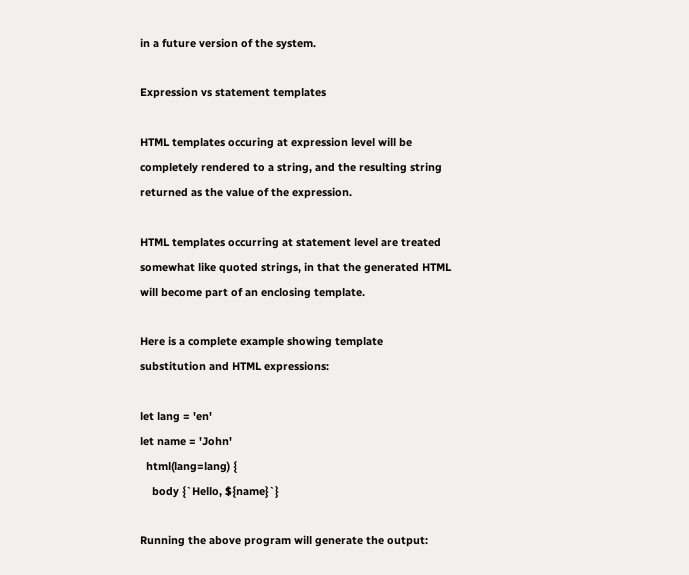in a future version of the system.

Expression vs statement templates

HTML templates occuring at expression level will be completely rendered to a string, and the resulting string returned as the value of the expression.

HTML templates occurring at statement level are treated somewhat like quoted strings, in that the generated HTML will become part of an enclosing template.

Here is a complete example showing template substitution and HTML expressions:

let lang = 'en'
let name = 'John'
  html(lang=lang) {
    body {`Hello, ${name}`}

Running the above program will generate the output: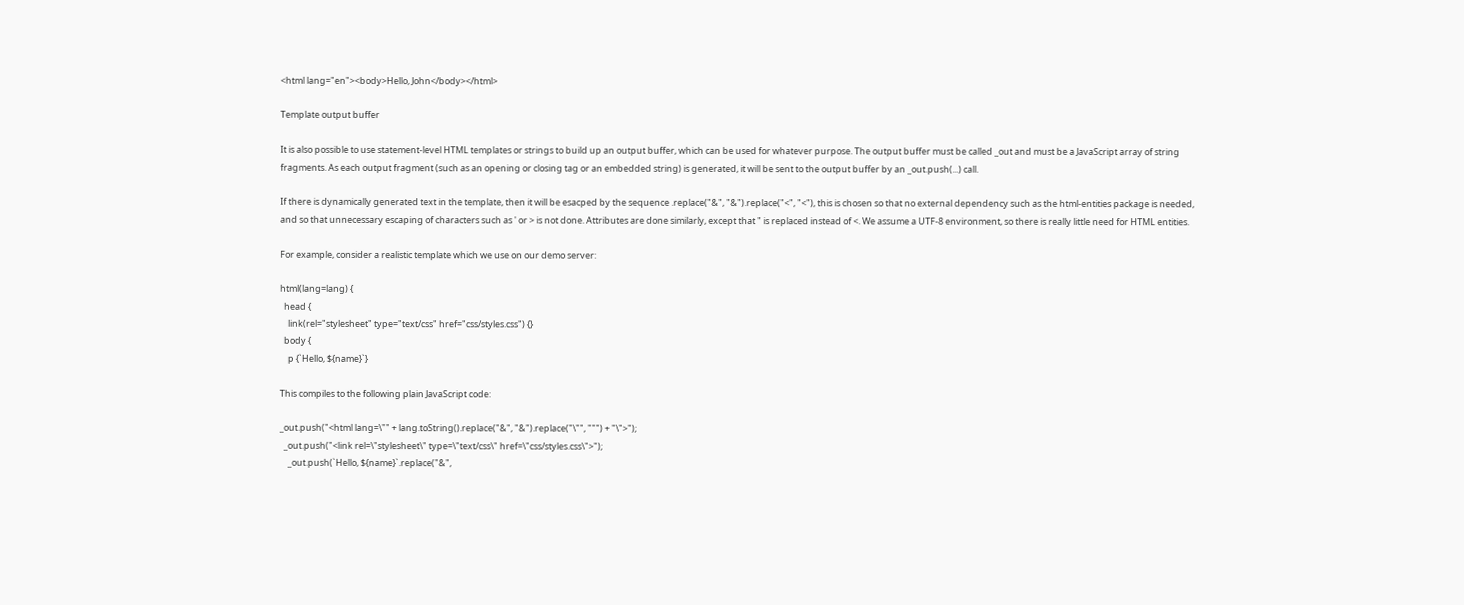<html lang="en"><body>Hello, John</body></html>

Template output buffer

It is also possible to use statement-level HTML templates or strings to build up an output buffer, which can be used for whatever purpose. The output buffer must be called _out and must be a JavaScript array of string fragments. As each output fragment (such as an opening or closing tag or an embedded string) is generated, it will be sent to the output buffer by an _out.push(...) call.

If there is dynamically generated text in the template, then it will be esacped by the sequence .replace("&", "&").replace("<", "<"), this is chosen so that no external dependency such as the html-entities package is needed, and so that unnecessary escaping of characters such as ' or > is not done. Attributes are done similarly, except that " is replaced instead of <. We assume a UTF-8 environment, so there is really little need for HTML entities.

For example, consider a realistic template which we use on our demo server:

html(lang=lang) {
  head {
    link(rel="stylesheet" type="text/css" href="css/styles.css") {}
  body {
    p {`Hello, ${name}`}

This compiles to the following plain JavaScript code:

_out.push("<html lang=\"" + lang.toString().replace("&", "&").replace("\"", """) + "\">");
  _out.push("<link rel=\"stylesheet\" type=\"text/css\" href=\"css/styles.css\">");
    _out.push(`Hello, ${name}`.replace("&",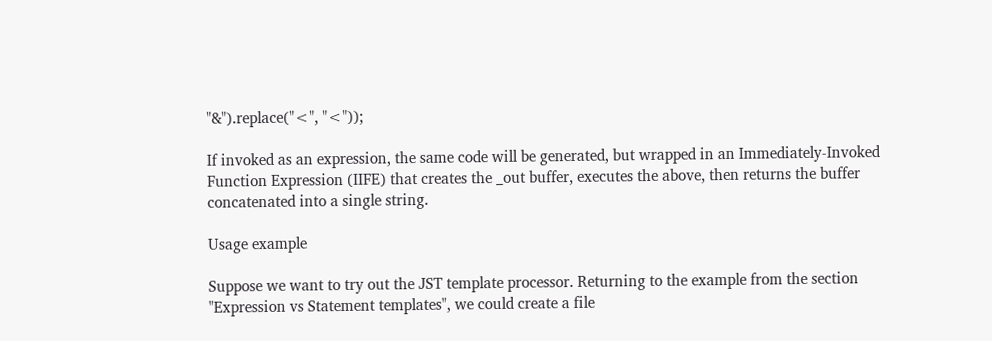"&").replace("<", "<"));

If invoked as an expression, the same code will be generated, but wrapped in an Immediately-Invoked Function Expression (IIFE) that creates the _out buffer, executes the above, then returns the buffer concatenated into a single string.

Usage example

Suppose we want to try out the JST template processor. Returning to the example from the section "Expression vs Statement templates", we could create a file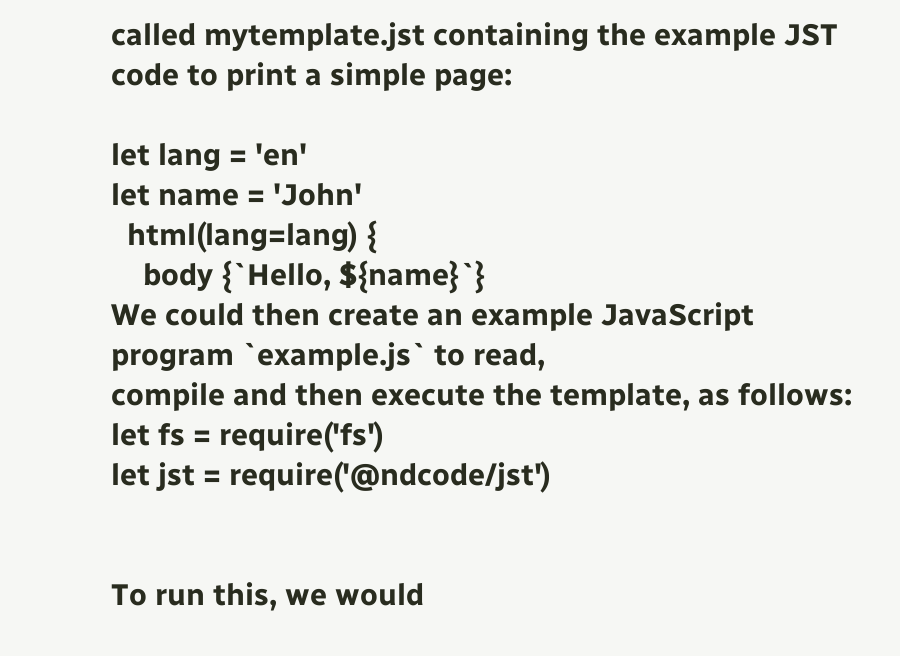called mytemplate.jst containing the example JST code to print a simple page:

let lang = 'en'
let name = 'John'
  html(lang=lang) {
    body {`Hello, ${name}`}
We could then create an example JavaScript program `example.js` to read,
compile and then execute the template, as follows:
let fs = require('fs')
let jst = require('@ndcode/jst')


To run this, we would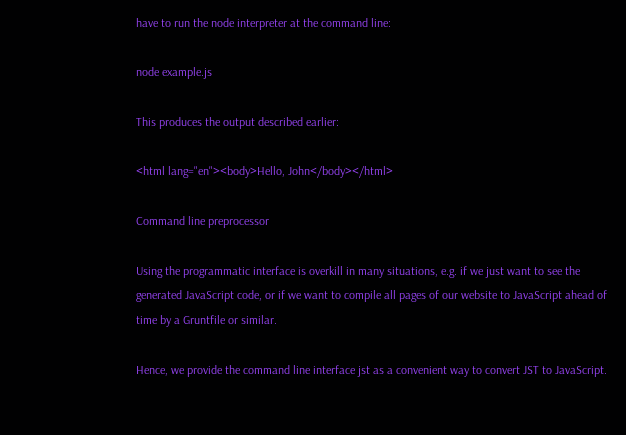have to run the node interpreter at the command line:

node example.js

This produces the output described earlier:

<html lang="en"><body>Hello, John</body></html>

Command line preprocessor

Using the programmatic interface is overkill in many situations, e.g. if we just want to see the generated JavaScript code, or if we want to compile all pages of our website to JavaScript ahead of time by a Gruntfile or similar.

Hence, we provide the command line interface jst as a convenient way to convert JST to JavaScript.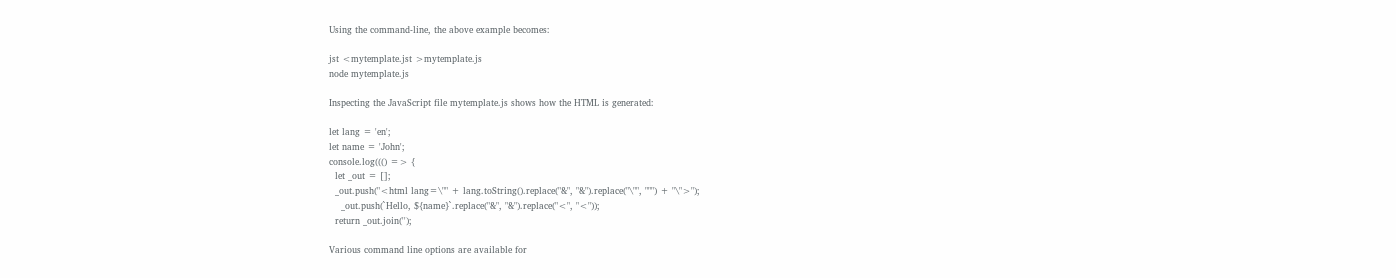Using the command-line, the above example becomes:

jst <mytemplate.jst >mytemplate.js
node mytemplate.js

Inspecting the JavaScript file mytemplate.js shows how the HTML is generated:

let lang = 'en';
let name = 'John';
console.log((() => {
  let _out = [];
  _out.push("<html lang=\"" + lang.toString().replace("&", "&").replace("\"", """) + "\">");
    _out.push(`Hello, ${name}`.replace("&", "&").replace("<", "<"));
  return _out.join('');

Various command line options are available for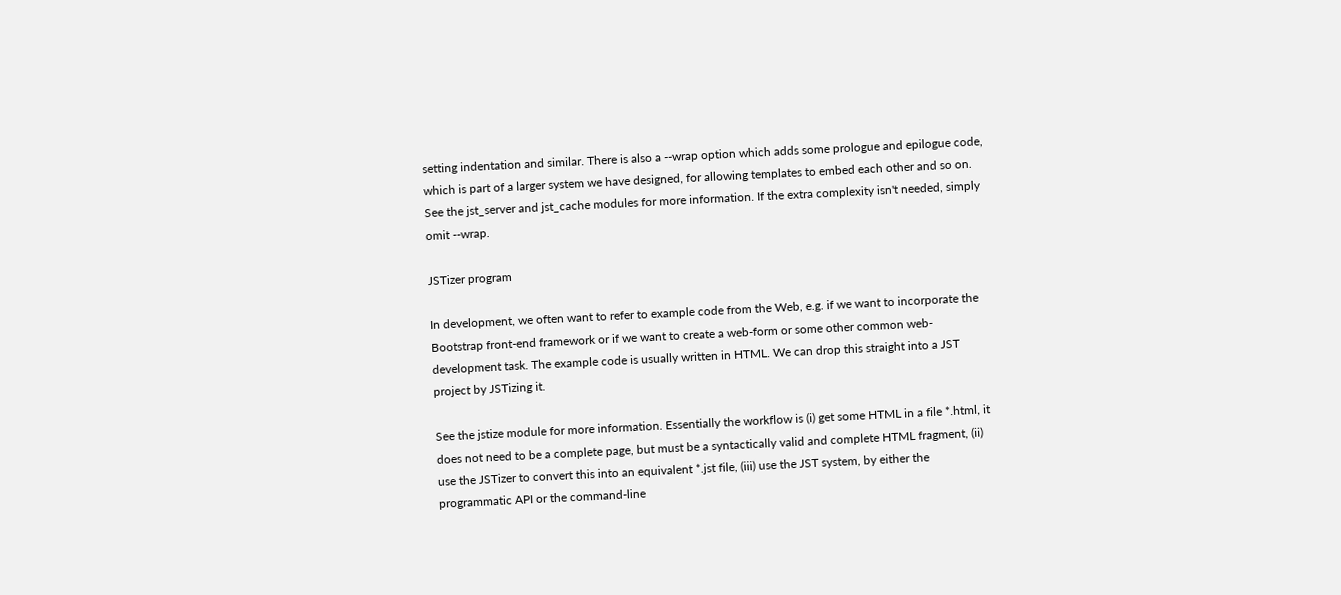setting indentation and similar. There is also a --wrap option which adds some prologue and epilogue code, which is part of a larger system we have designed, for allowing templates to embed each other and so on. See the jst_server and jst_cache modules for more information. If the extra complexity isn't needed, simply omit --wrap.

JSTizer program

In development, we often want to refer to example code from the Web, e.g. if we want to incorporate the Bootstrap front-end framework or if we want to create a web-form or some other common web-development task. The example code is usually written in HTML. We can drop this straight into a JST project by JSTizing it.

See the jstize module for more information. Essentially the workflow is (i) get some HTML in a file *.html, it does not need to be a complete page, but must be a syntactically valid and complete HTML fragment, (ii) use the JSTizer to convert this into an equivalent *.jst file, (iii) use the JST system, by either the programmatic API or the command-line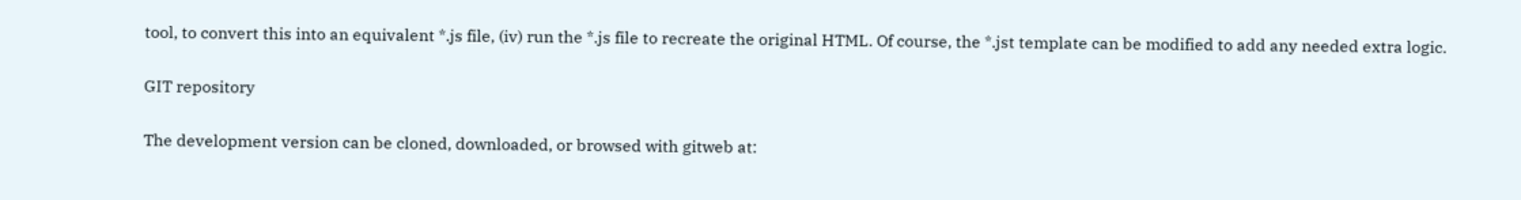tool, to convert this into an equivalent *.js file, (iv) run the *.js file to recreate the original HTML. Of course, the *.jst template can be modified to add any needed extra logic.

GIT repository

The development version can be cloned, downloaded, or browsed with gitweb at: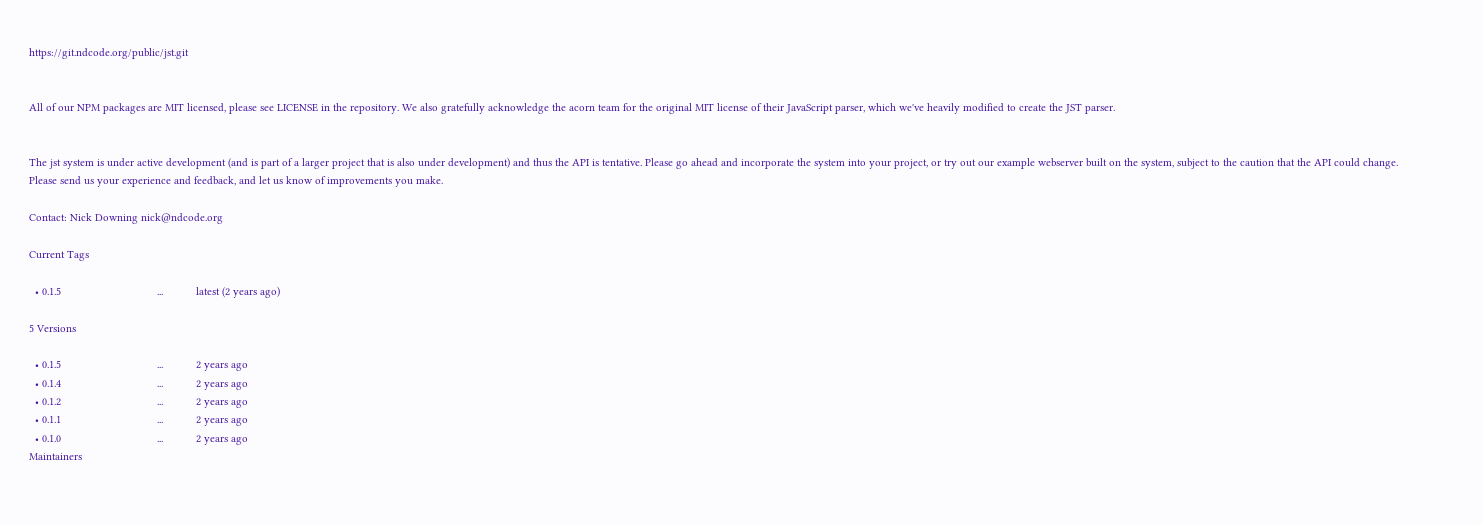https://git.ndcode.org/public/jst.git


All of our NPM packages are MIT licensed, please see LICENSE in the repository. We also gratefully acknowledge the acorn team for the original MIT license of their JavaScript parser, which we've heavily modified to create the JST parser.


The jst system is under active development (and is part of a larger project that is also under development) and thus the API is tentative. Please go ahead and incorporate the system into your project, or try out our example webserver built on the system, subject to the caution that the API could change. Please send us your experience and feedback, and let us know of improvements you make.

Contact: Nick Downing nick@ndcode.org

Current Tags

  • 0.1.5                                ...           latest (2 years ago)

5 Versions

  • 0.1.5                                ...           2 years ago
  • 0.1.4                                ...           2 years ago
  • 0.1.2                                ...           2 years ago
  • 0.1.1                                ...           2 years ago
  • 0.1.0                                ...           2 years ago
Maintainers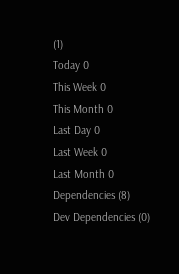(1)
Today 0
This Week 0
This Month 0
Last Day 0
Last Week 0
Last Month 0
Dependencies (8)
Dev Dependencies (0)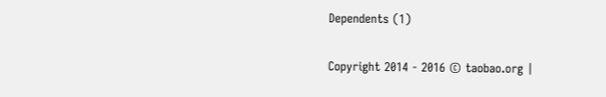Dependents (1)

Copyright 2014 - 2016 © taobao.org |